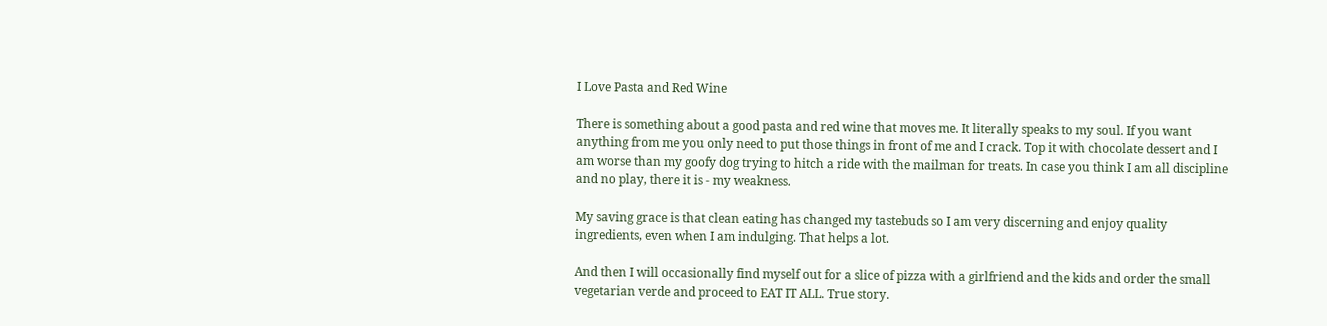I Love Pasta and Red Wine

There is something about a good pasta and red wine that moves me. It literally speaks to my soul. If you want anything from me you only need to put those things in front of me and I crack. Top it with chocolate dessert and I am worse than my goofy dog trying to hitch a ride with the mailman for treats. In case you think I am all discipline and no play, there it is - my weakness.

My saving grace is that clean eating has changed my tastebuds so I am very discerning and enjoy quality ingredients, even when I am indulging. That helps a lot.

And then I will occasionally find myself out for a slice of pizza with a girlfriend and the kids and order the small vegetarian verde and proceed to EAT IT ALL. True story.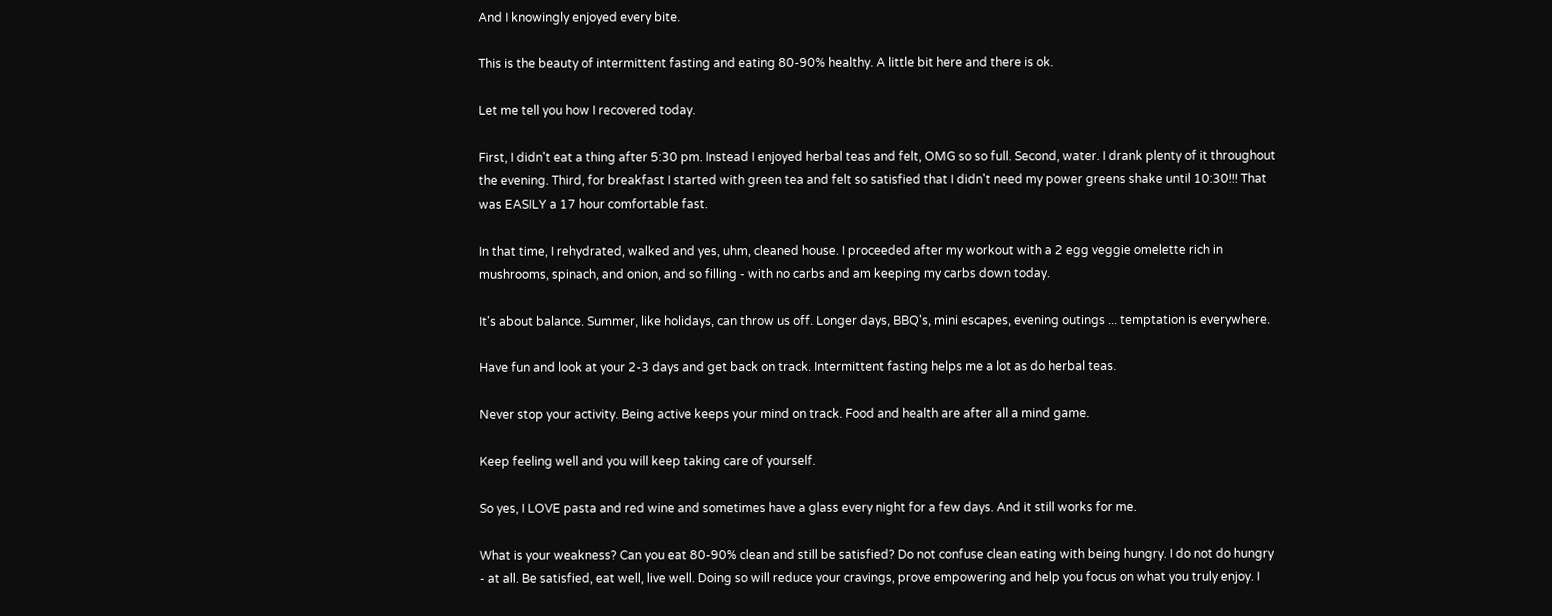And I knowingly enjoyed every bite.

This is the beauty of intermittent fasting and eating 80-90% healthy. A little bit here and there is ok.

Let me tell you how I recovered today.

First, I didn't eat a thing after 5:30 pm. Instead I enjoyed herbal teas and felt, OMG so so full. Second, water. I drank plenty of it throughout the evening. Third, for breakfast I started with green tea and felt so satisfied that I didn't need my power greens shake until 10:30!!! That was EASILY a 17 hour comfortable fast.

In that time, I rehydrated, walked and yes, uhm, cleaned house. I proceeded after my workout with a 2 egg veggie omelette rich in mushrooms, spinach, and onion, and so filling - with no carbs and am keeping my carbs down today.

It's about balance. Summer, like holidays, can throw us off. Longer days, BBQ's, mini escapes, evening outings ... temptation is everywhere.

Have fun and look at your 2-3 days and get back on track. Intermittent fasting helps me a lot as do herbal teas.

Never stop your activity. Being active keeps your mind on track. Food and health are after all a mind game.

Keep feeling well and you will keep taking care of yourself.

So yes, I LOVE pasta and red wine and sometimes have a glass every night for a few days. And it still works for me.

What is your weakness? Can you eat 80-90% clean and still be satisfied? Do not confuse clean eating with being hungry. I do not do hungry - at all. Be satisfied, eat well, live well. Doing so will reduce your cravings, prove empowering and help you focus on what you truly enjoy. I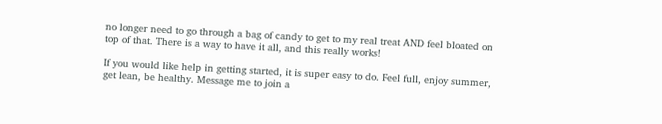no longer need to go through a bag of candy to get to my real treat AND feel bloated on top of that. There is a way to have it all, and this really works!

If you would like help in getting started, it is super easy to do. Feel full, enjoy summer, get lean, be healthy. Message me to join a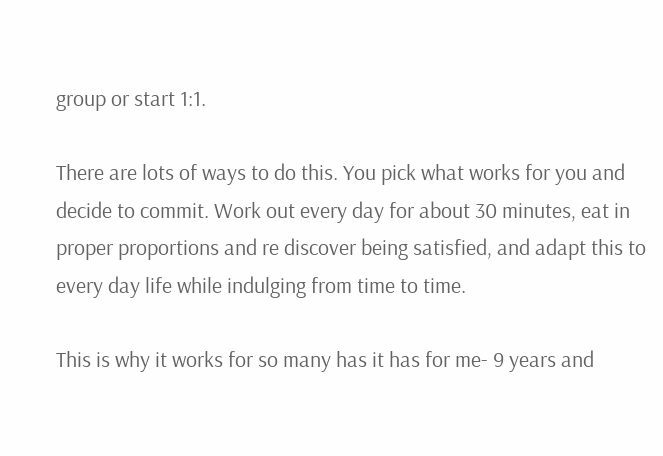group or start 1:1.

There are lots of ways to do this. You pick what works for you and decide to commit. Work out every day for about 30 minutes, eat in proper proportions and re discover being satisfied, and adapt this to every day life while indulging from time to time.

This is why it works for so many has it has for me- 9 years and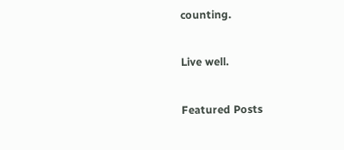counting.

Live well.

Featured Posts